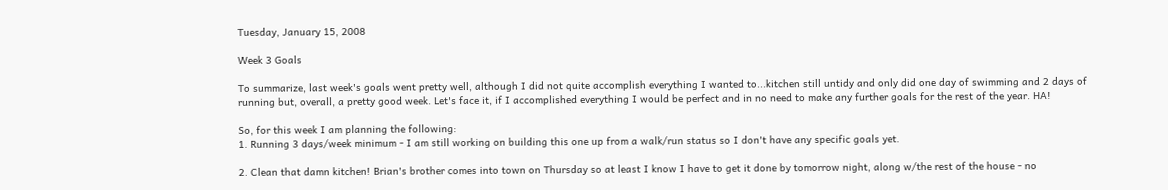Tuesday, January 15, 2008

Week 3 Goals

To summarize, last week's goals went pretty well, although I did not quite accomplish everything I wanted to...kitchen still untidy and only did one day of swimming and 2 days of running but, overall, a pretty good week. Let's face it, if I accomplished everything I would be perfect and in no need to make any further goals for the rest of the year. HA!

So, for this week I am planning the following:
1. Running 3 days/week minimum - I am still working on building this one up from a walk/run status so I don't have any specific goals yet.

2. Clean that damn kitchen! Brian's brother comes into town on Thursday so at least I know I have to get it done by tomorrow night, along w/the rest of the house - no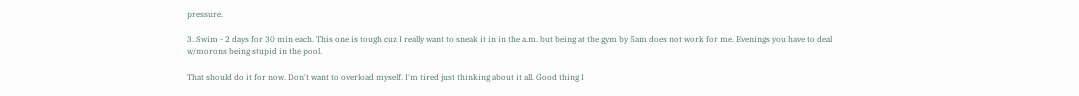pressure.

3. Swim - 2 days for 30 min each. This one is tough cuz I really want to sneak it in in the a.m. but being at the gym by 5am does not work for me. Evenings you have to deal w/morons being stupid in the pool.

That should do it for now. Don't want to overload myself. I'm tired just thinking about it all. Good thing I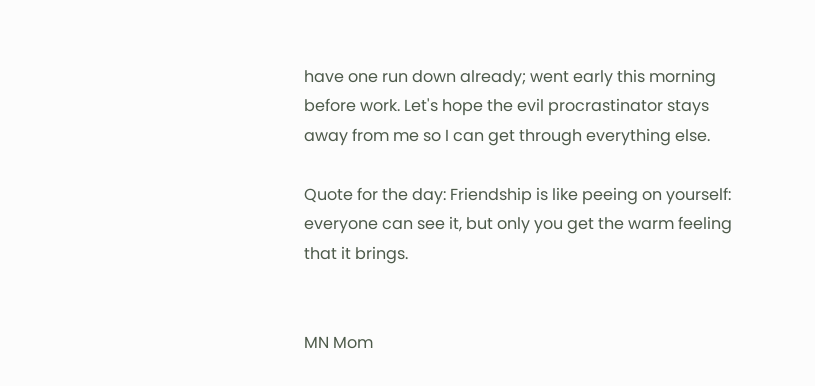have one run down already; went early this morning before work. Let's hope the evil procrastinator stays away from me so I can get through everything else.

Quote for the day: Friendship is like peeing on yourself: everyone can see it, but only you get the warm feeling that it brings.


MN Mom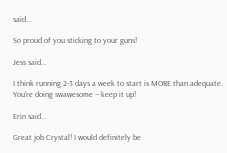said...

So proud of you sticking to your guns!

Jess said...

I think running 2-3 days a week to start is MORE than adequate. You're doing swawesome -- keep it up!

Erin said...

Great job Crystal! I would definitely be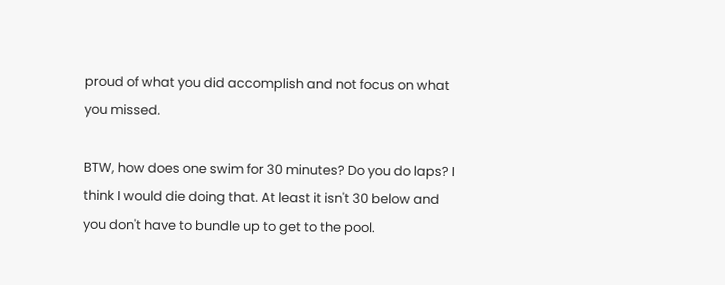proud of what you did accomplish and not focus on what you missed.

BTW, how does one swim for 30 minutes? Do you do laps? I think I would die doing that. At least it isn't 30 below and you don't have to bundle up to get to the pool.